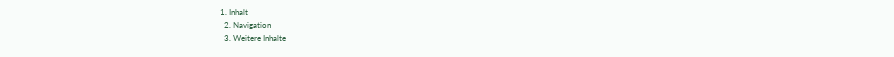1. Inhalt
  2. Navigation
  3. Weitere Inhalte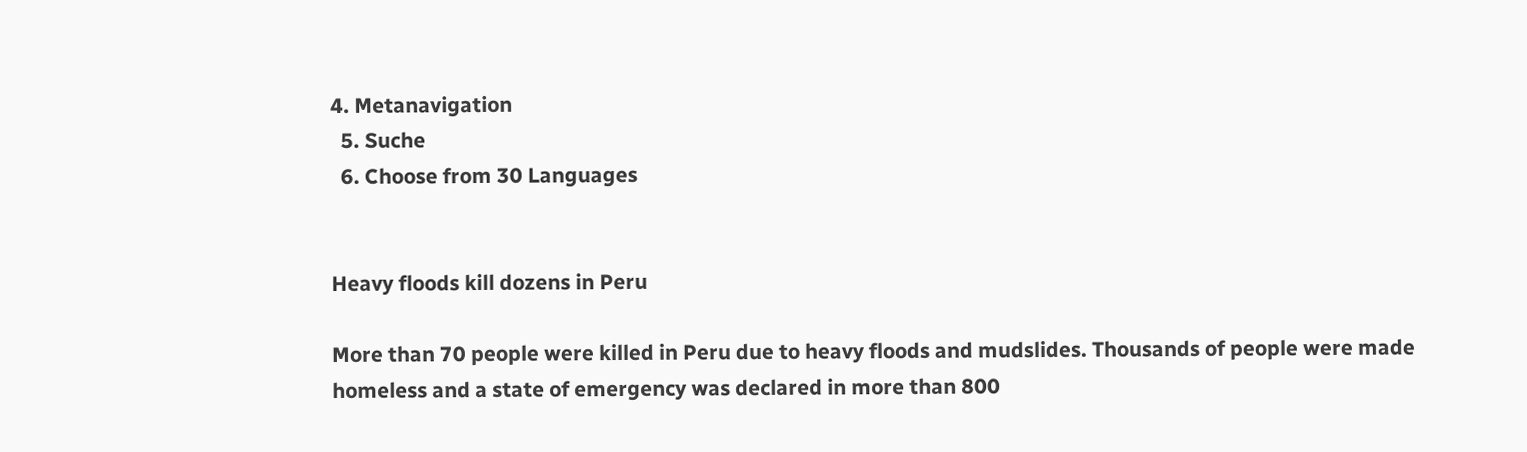4. Metanavigation
  5. Suche
  6. Choose from 30 Languages


Heavy floods kill dozens in Peru

More than 70 people were killed in Peru due to heavy floods and mudslides. Thousands of people were made homeless and a state of emergency was declared in more than 800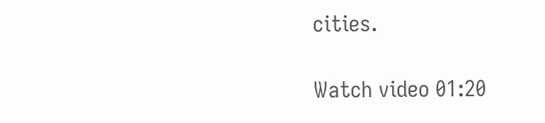cities.

Watch video 01:20